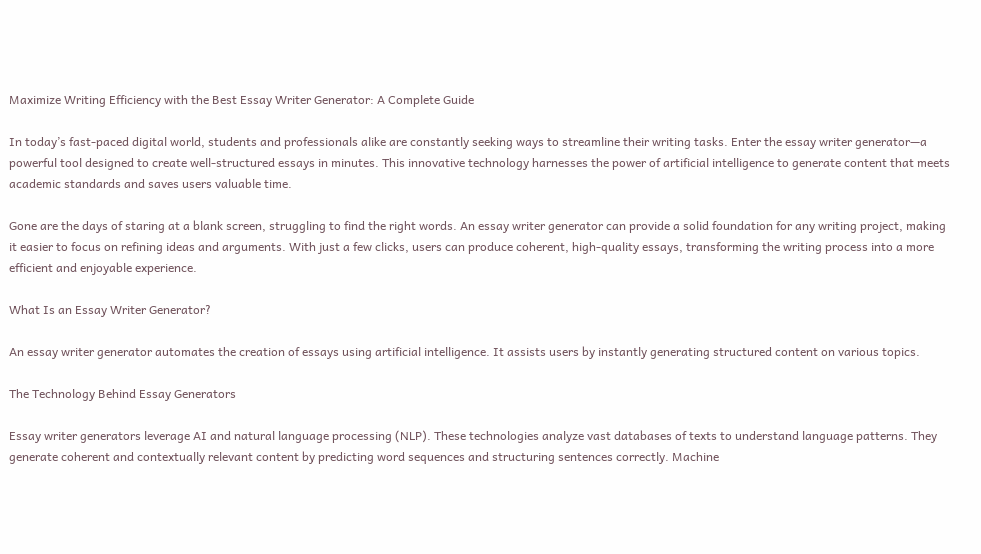Maximize Writing Efficiency with the Best Essay Writer Generator: A Complete Guide

In today’s fast-paced digital world, students and professionals alike are constantly seeking ways to streamline their writing tasks. Enter the essay writer generator—a powerful tool designed to create well-structured essays in minutes. This innovative technology harnesses the power of artificial intelligence to generate content that meets academic standards and saves users valuable time.

Gone are the days of staring at a blank screen, struggling to find the right words. An essay writer generator can provide a solid foundation for any writing project, making it easier to focus on refining ideas and arguments. With just a few clicks, users can produce coherent, high-quality essays, transforming the writing process into a more efficient and enjoyable experience.

What Is an Essay Writer Generator?

An essay writer generator automates the creation of essays using artificial intelligence. It assists users by instantly generating structured content on various topics.

The Technology Behind Essay Generators

Essay writer generators leverage AI and natural language processing (NLP). These technologies analyze vast databases of texts to understand language patterns. They generate coherent and contextually relevant content by predicting word sequences and structuring sentences correctly. Machine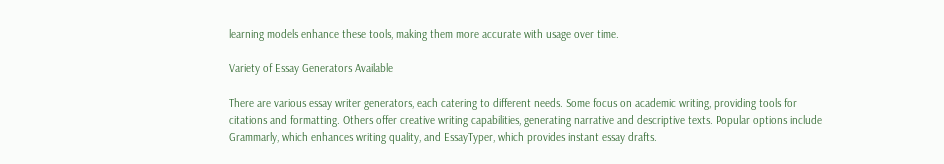learning models enhance these tools, making them more accurate with usage over time.

Variety of Essay Generators Available

There are various essay writer generators, each catering to different needs. Some focus on academic writing, providing tools for citations and formatting. Others offer creative writing capabilities, generating narrative and descriptive texts. Popular options include Grammarly, which enhances writing quality, and EssayTyper, which provides instant essay drafts.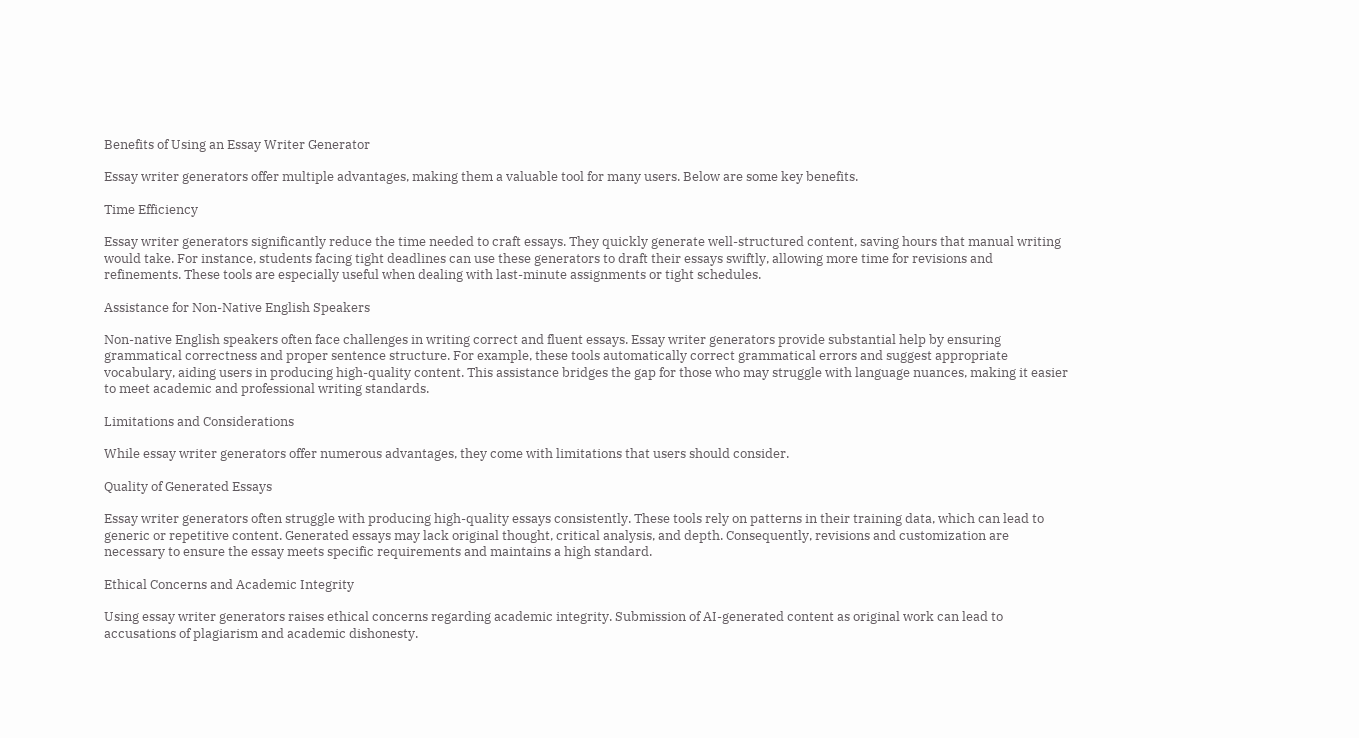Benefits of Using an Essay Writer Generator

Essay writer generators offer multiple advantages, making them a valuable tool for many users. Below are some key benefits.

Time Efficiency

Essay writer generators significantly reduce the time needed to craft essays. They quickly generate well-structured content, saving hours that manual writing would take. For instance, students facing tight deadlines can use these generators to draft their essays swiftly, allowing more time for revisions and refinements. These tools are especially useful when dealing with last-minute assignments or tight schedules.

Assistance for Non-Native English Speakers

Non-native English speakers often face challenges in writing correct and fluent essays. Essay writer generators provide substantial help by ensuring grammatical correctness and proper sentence structure. For example, these tools automatically correct grammatical errors and suggest appropriate vocabulary, aiding users in producing high-quality content. This assistance bridges the gap for those who may struggle with language nuances, making it easier to meet academic and professional writing standards.

Limitations and Considerations

While essay writer generators offer numerous advantages, they come with limitations that users should consider.

Quality of Generated Essays

Essay writer generators often struggle with producing high-quality essays consistently. These tools rely on patterns in their training data, which can lead to generic or repetitive content. Generated essays may lack original thought, critical analysis, and depth. Consequently, revisions and customization are necessary to ensure the essay meets specific requirements and maintains a high standard.

Ethical Concerns and Academic Integrity

Using essay writer generators raises ethical concerns regarding academic integrity. Submission of AI-generated content as original work can lead to accusations of plagiarism and academic dishonesty.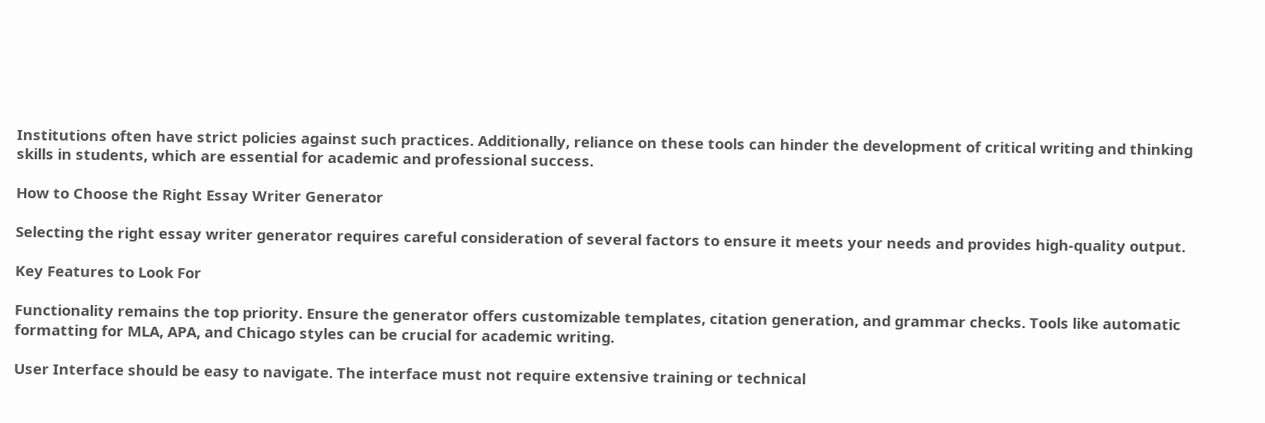Institutions often have strict policies against such practices. Additionally, reliance on these tools can hinder the development of critical writing and thinking skills in students, which are essential for academic and professional success.

How to Choose the Right Essay Writer Generator

Selecting the right essay writer generator requires careful consideration of several factors to ensure it meets your needs and provides high-quality output.

Key Features to Look For

Functionality remains the top priority. Ensure the generator offers customizable templates, citation generation, and grammar checks. Tools like automatic formatting for MLA, APA, and Chicago styles can be crucial for academic writing.

User Interface should be easy to navigate. The interface must not require extensive training or technical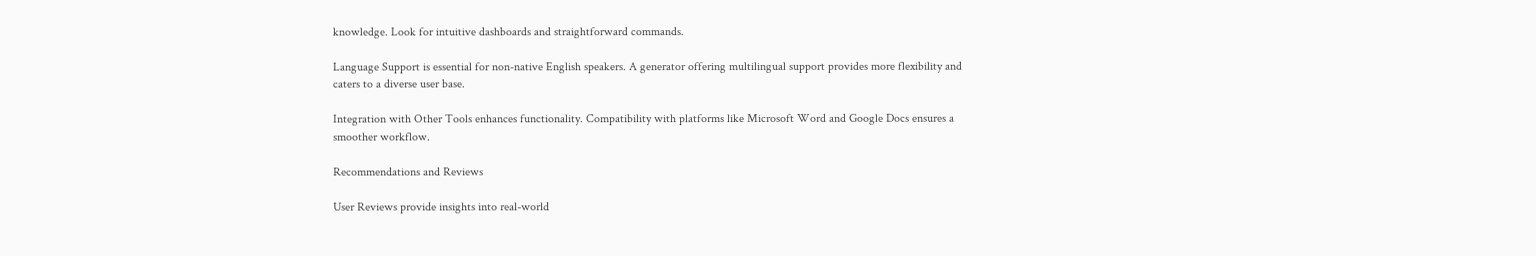knowledge. Look for intuitive dashboards and straightforward commands.

Language Support is essential for non-native English speakers. A generator offering multilingual support provides more flexibility and caters to a diverse user base.

Integration with Other Tools enhances functionality. Compatibility with platforms like Microsoft Word and Google Docs ensures a smoother workflow.

Recommendations and Reviews

User Reviews provide insights into real-world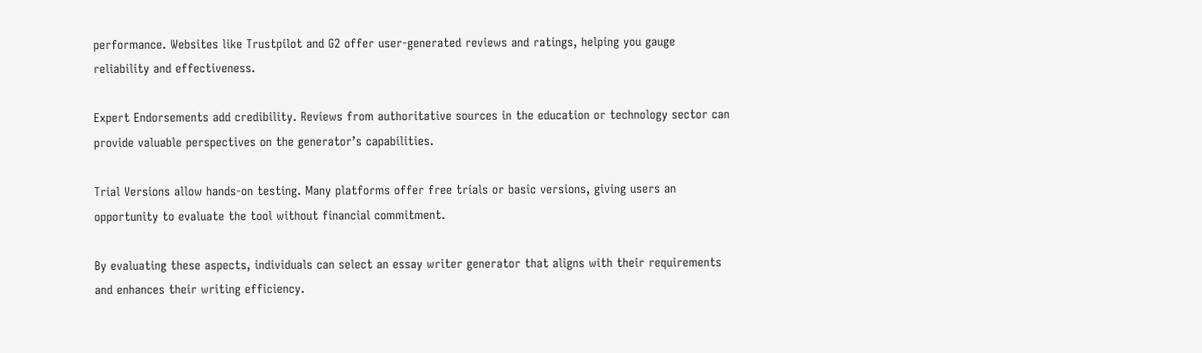performance. Websites like Trustpilot and G2 offer user-generated reviews and ratings, helping you gauge reliability and effectiveness.

Expert Endorsements add credibility. Reviews from authoritative sources in the education or technology sector can provide valuable perspectives on the generator’s capabilities.

Trial Versions allow hands-on testing. Many platforms offer free trials or basic versions, giving users an opportunity to evaluate the tool without financial commitment.

By evaluating these aspects, individuals can select an essay writer generator that aligns with their requirements and enhances their writing efficiency.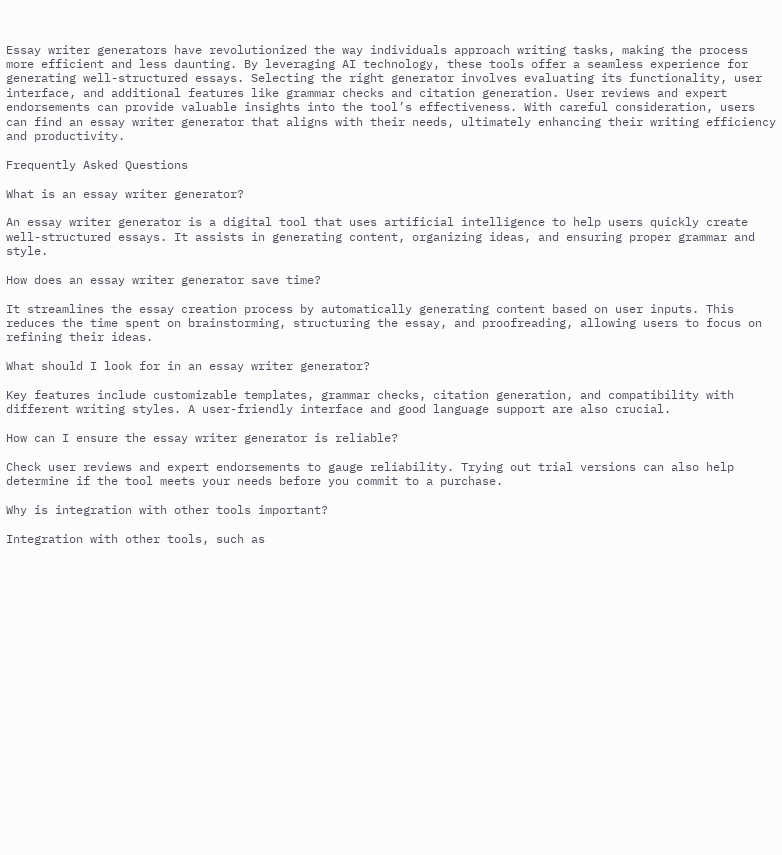Essay writer generators have revolutionized the way individuals approach writing tasks, making the process more efficient and less daunting. By leveraging AI technology, these tools offer a seamless experience for generating well-structured essays. Selecting the right generator involves evaluating its functionality, user interface, and additional features like grammar checks and citation generation. User reviews and expert endorsements can provide valuable insights into the tool’s effectiveness. With careful consideration, users can find an essay writer generator that aligns with their needs, ultimately enhancing their writing efficiency and productivity.

Frequently Asked Questions

What is an essay writer generator?

An essay writer generator is a digital tool that uses artificial intelligence to help users quickly create well-structured essays. It assists in generating content, organizing ideas, and ensuring proper grammar and style.

How does an essay writer generator save time?

It streamlines the essay creation process by automatically generating content based on user inputs. This reduces the time spent on brainstorming, structuring the essay, and proofreading, allowing users to focus on refining their ideas.

What should I look for in an essay writer generator?

Key features include customizable templates, grammar checks, citation generation, and compatibility with different writing styles. A user-friendly interface and good language support are also crucial.

How can I ensure the essay writer generator is reliable?

Check user reviews and expert endorsements to gauge reliability. Trying out trial versions can also help determine if the tool meets your needs before you commit to a purchase.

Why is integration with other tools important?

Integration with other tools, such as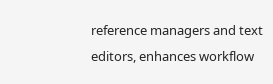reference managers and text editors, enhances workflow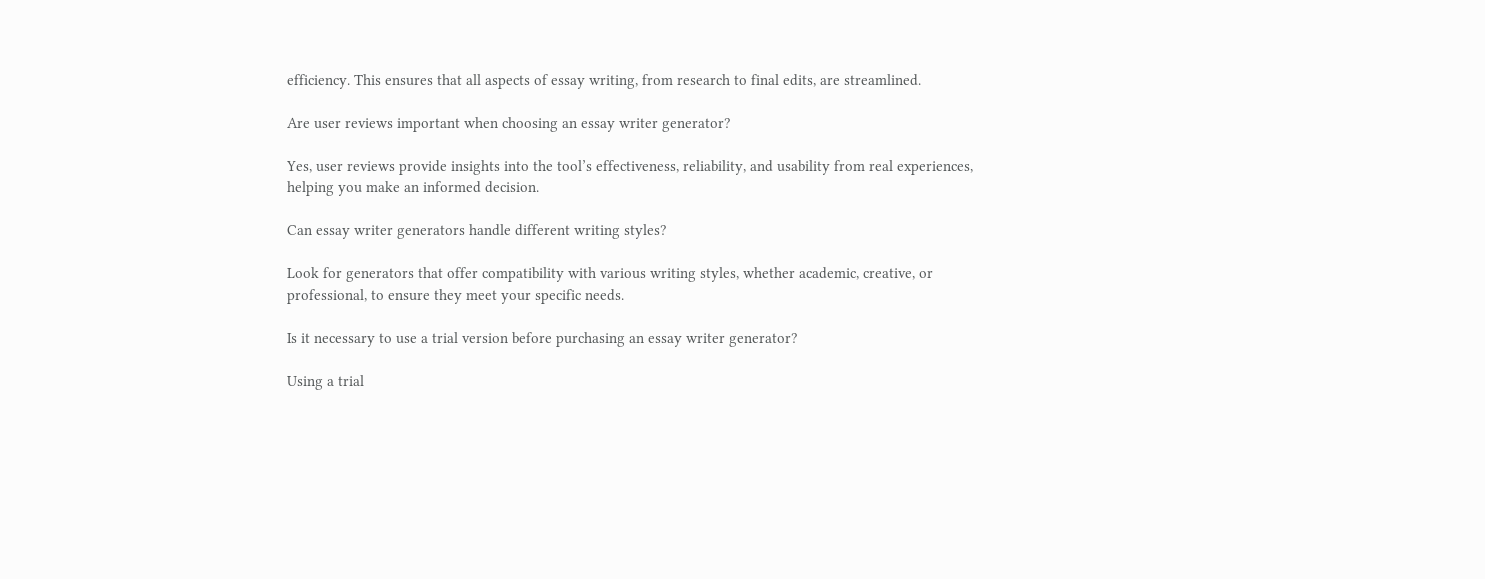efficiency. This ensures that all aspects of essay writing, from research to final edits, are streamlined.

Are user reviews important when choosing an essay writer generator?

Yes, user reviews provide insights into the tool’s effectiveness, reliability, and usability from real experiences, helping you make an informed decision.

Can essay writer generators handle different writing styles?

Look for generators that offer compatibility with various writing styles, whether academic, creative, or professional, to ensure they meet your specific needs.

Is it necessary to use a trial version before purchasing an essay writer generator?

Using a trial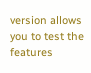version allows you to test the features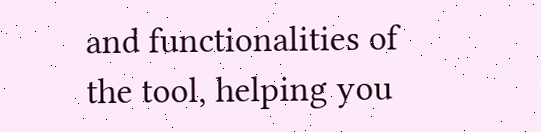and functionalities of the tool, helping you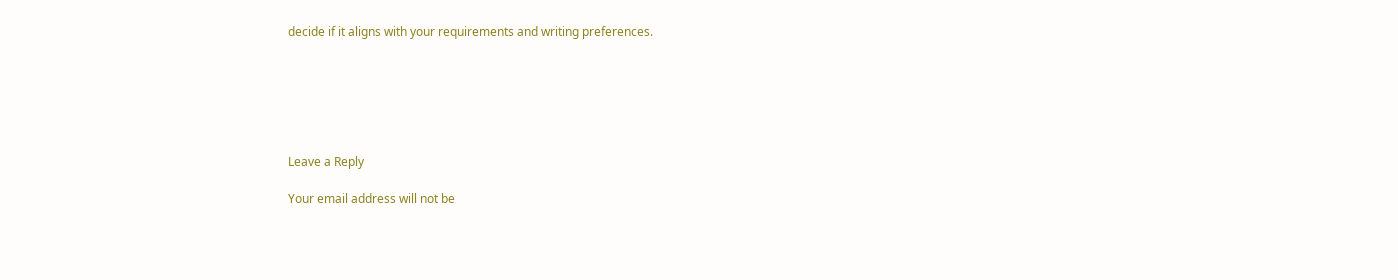decide if it aligns with your requirements and writing preferences.






Leave a Reply

Your email address will not be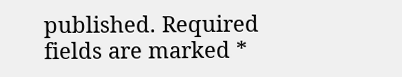published. Required fields are marked *